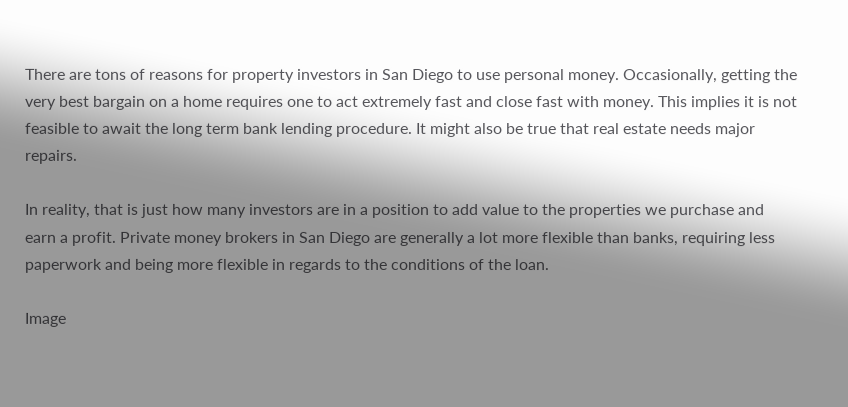There are tons of reasons for property investors in San Diego to use personal money. Occasionally, getting the very best bargain on a home requires one to act extremely fast and close fast with money. This implies it is not feasible to await the long term bank lending procedure. It might also be true that real estate needs major repairs.

In reality, that is just how many investors are in a position to add value to the properties we purchase and earn a profit. Private money brokers in San Diego are generally a lot more flexible than banks, requiring less paperwork and being more flexible in regards to the conditions of the loan.

Image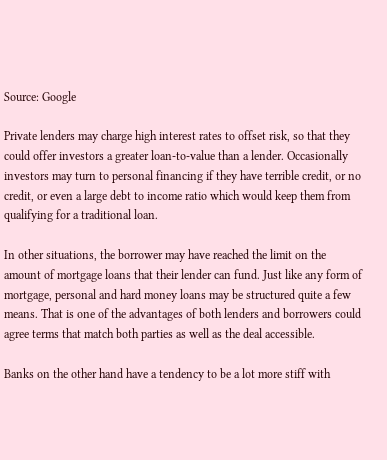Source: Google

Private lenders may charge high interest rates to offset risk, so that they could offer investors a greater loan-to-value than a lender. Occasionally investors may turn to personal financing if they have terrible credit, or no credit, or even a large debt to income ratio which would keep them from qualifying for a traditional loan.

In other situations, the borrower may have reached the limit on the amount of mortgage loans that their lender can fund. Just like any form of mortgage, personal and hard money loans may be structured quite a few means. That is one of the advantages of both lenders and borrowers could agree terms that match both parties as well as the deal accessible.

Banks on the other hand have a tendency to be a lot more stiff with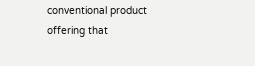conventional product offering that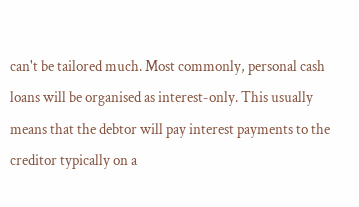can't be tailored much. Most commonly, personal cash loans will be organised as interest-only. This usually means that the debtor will pay interest payments to the creditor typically on a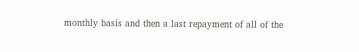monthly basis and then a last repayment of all of the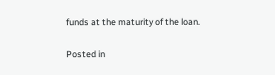funds at the maturity of the loan.

Posted in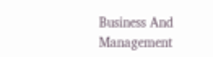Business And Management